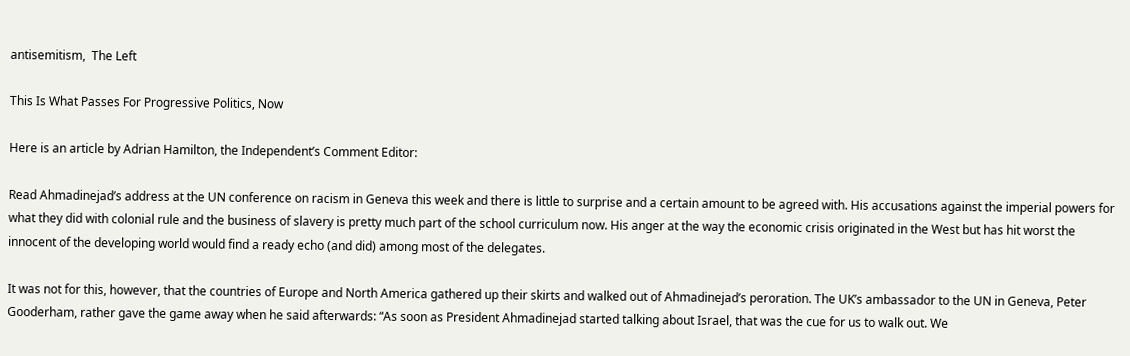antisemitism,  The Left

This Is What Passes For Progressive Politics, Now

Here is an article by Adrian Hamilton, the Independent’s Comment Editor:

Read Ahmadinejad’s address at the UN conference on racism in Geneva this week and there is little to surprise and a certain amount to be agreed with. His accusations against the imperial powers for what they did with colonial rule and the business of slavery is pretty much part of the school curriculum now. His anger at the way the economic crisis originated in the West but has hit worst the innocent of the developing world would find a ready echo (and did) among most of the delegates.

It was not for this, however, that the countries of Europe and North America gathered up their skirts and walked out of Ahmadinejad’s peroration. The UK’s ambassador to the UN in Geneva, Peter Gooderham, rather gave the game away when he said afterwards: “As soon as President Ahmadinejad started talking about Israel, that was the cue for us to walk out. We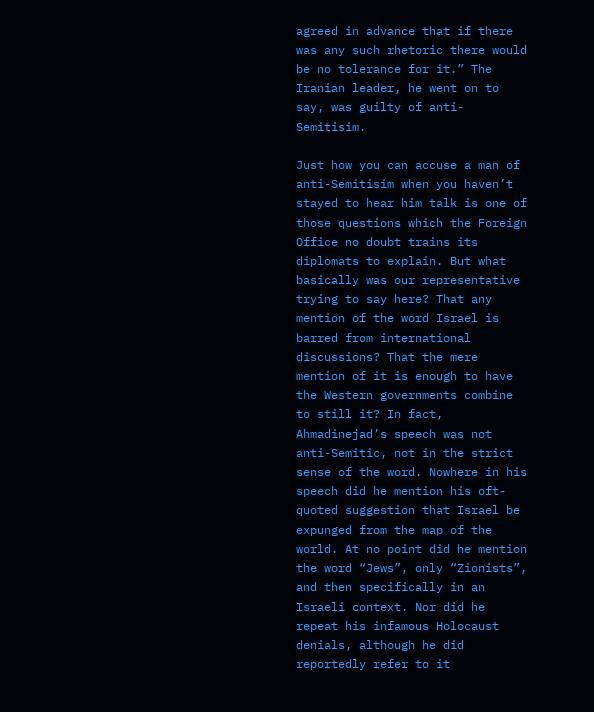agreed in advance that if there was any such rhetoric there would be no tolerance for it.” The Iranian leader, he went on to say, was guilty of anti-Semitisim.

Just how you can accuse a man of anti-Semitisim when you haven’t stayed to hear him talk is one of those questions which the Foreign Office no doubt trains its diplomats to explain. But what basically was our representative trying to say here? That any mention of the word Israel is barred from international discussions? That the mere mention of it is enough to have the Western governments combine to still it? In fact, Ahmadinejad’s speech was not anti-Semitic, not in the strict sense of the word. Nowhere in his speech did he mention his oft-quoted suggestion that Israel be expunged from the map of the world. At no point did he mention the word “Jews”, only “Zionists”, and then specifically in an Israeli context. Nor did he repeat his infamous Holocaust denials, although he did reportedly refer to it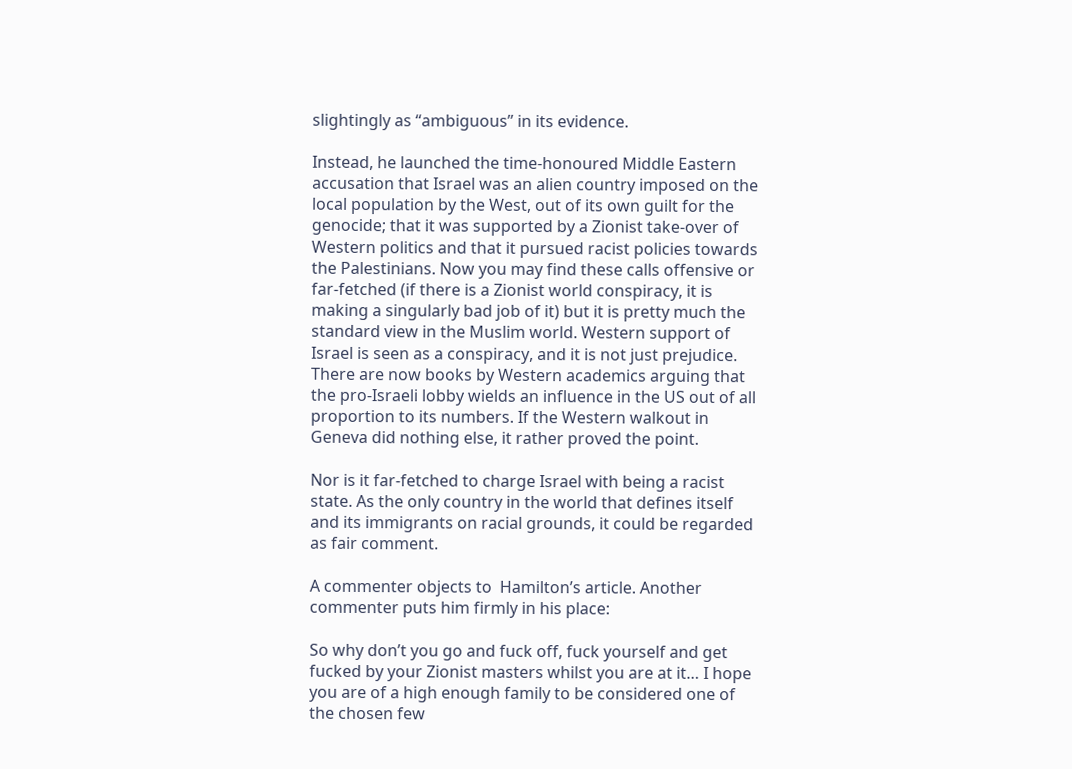slightingly as “ambiguous” in its evidence.

Instead, he launched the time-honoured Middle Eastern accusation that Israel was an alien country imposed on the local population by the West, out of its own guilt for the genocide; that it was supported by a Zionist take-over of Western politics and that it pursued racist policies towards the Palestinians. Now you may find these calls offensive or far-fetched (if there is a Zionist world conspiracy, it is making a singularly bad job of it) but it is pretty much the standard view in the Muslim world. Western support of Israel is seen as a conspiracy, and it is not just prejudice. There are now books by Western academics arguing that the pro-Israeli lobby wields an influence in the US out of all proportion to its numbers. If the Western walkout in Geneva did nothing else, it rather proved the point.

Nor is it far-fetched to charge Israel with being a racist state. As the only country in the world that defines itself and its immigrants on racial grounds, it could be regarded as fair comment.

A commenter objects to  Hamilton’s article. Another commenter puts him firmly in his place:

So why don’t you go and fuck off, fuck yourself and get fucked by your Zionist masters whilst you are at it… I hope you are of a high enough family to be considered one of the chosen few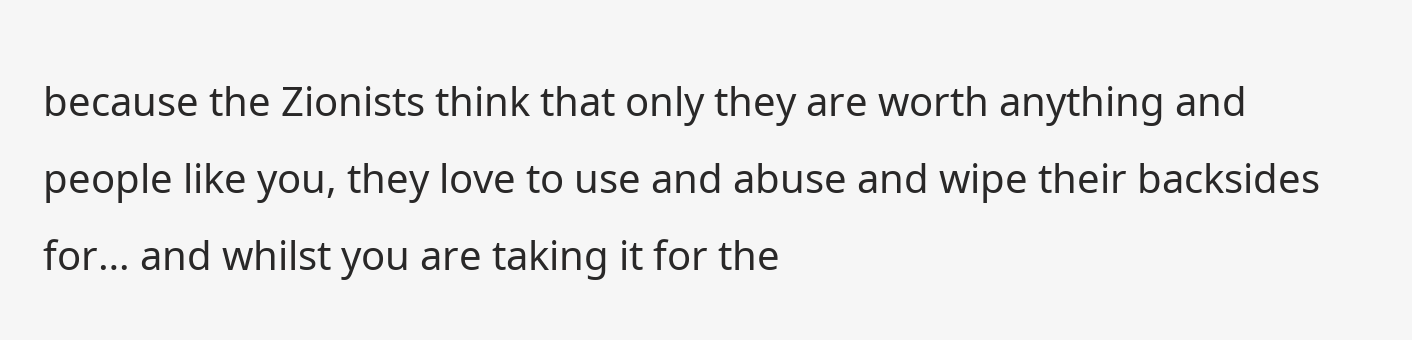because the Zionists think that only they are worth anything and people like you, they love to use and abuse and wipe their backsides for… and whilst you are taking it for the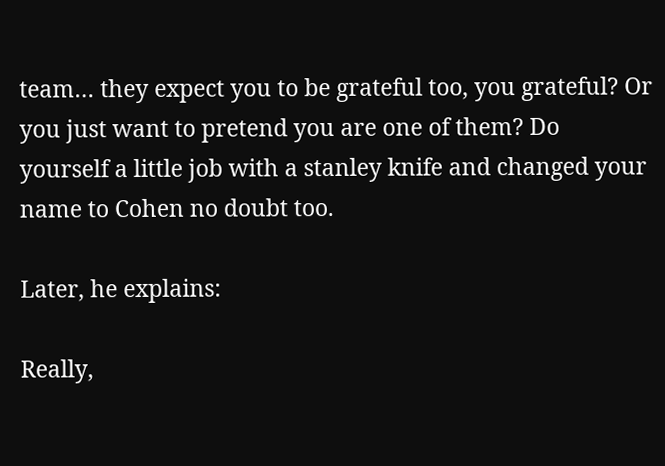team… they expect you to be grateful too, you grateful? Or you just want to pretend you are one of them? Do yourself a little job with a stanley knife and changed your name to Cohen no doubt too.

Later, he explains:

Really,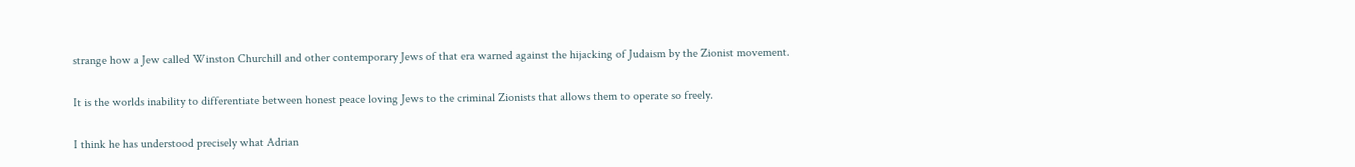strange how a Jew called Winston Churchill and other contemporary Jews of that era warned against the hijacking of Judaism by the Zionist movement.

It is the worlds inability to differentiate between honest peace loving Jews to the criminal Zionists that allows them to operate so freely.

I think he has understood precisely what Adrian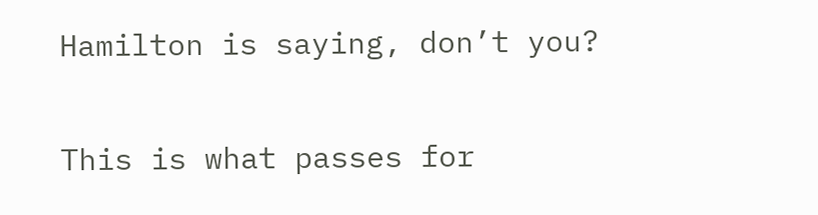Hamilton is saying, don’t you?

This is what passes for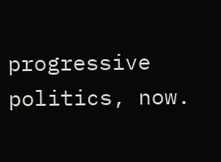progressive politics, now.